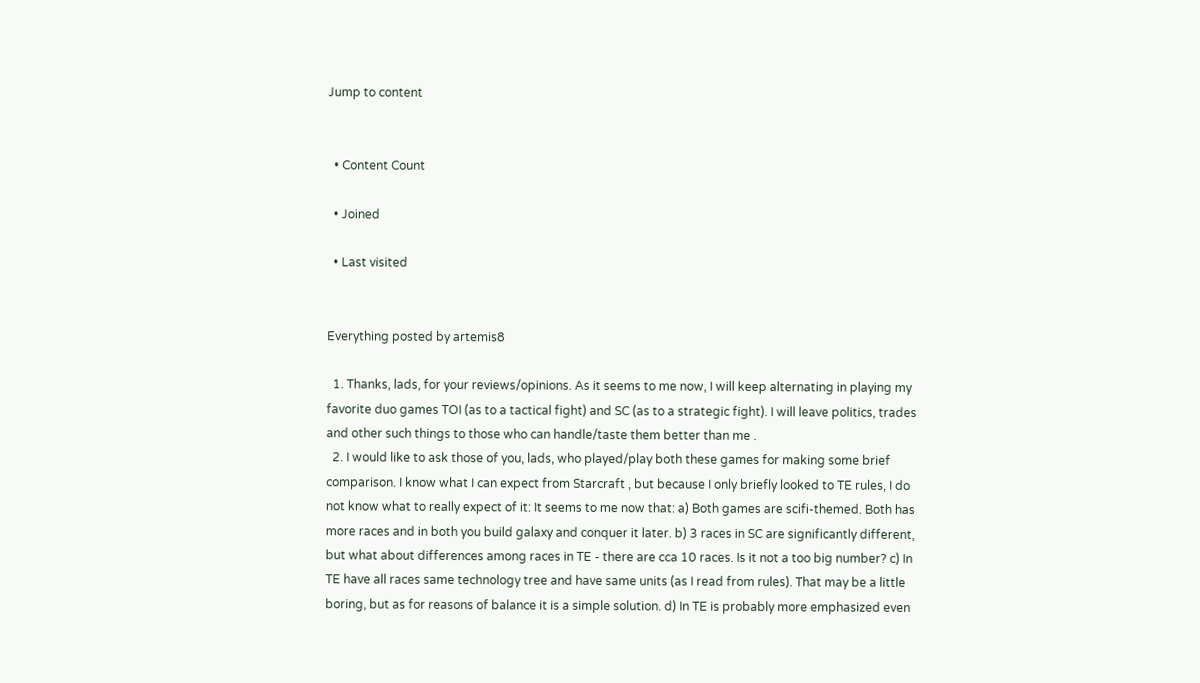Jump to content


  • Content Count

  • Joined

  • Last visited


Everything posted by artemis8

  1. Thanks, lads, for your reviews/opinions. As it seems to me now, I will keep alternating in playing my favorite duo games TOI (as to a tactical fight) and SC (as to a strategic fight). I will leave politics, trades and other such things to those who can handle/taste them better than me .
  2. I would like to ask those of you, lads, who played/play both these games for making some brief comparison. I know what I can expect from Starcraft , but because I only briefly looked to TE rules, I do not know what to really expect of it: It seems to me now that: a) Both games are scifi-themed. Both has more races and in both you build galaxy and conquer it later. b) 3 races in SC are significantly different, but what about differences among races in TE - there are cca 10 races. Is it not a too big number? c) In TE have all races same technology tree and have same units (as I read from rules). That may be a little boring, but as for reasons of balance it is a simple solution. d) In TE is probably more emphasized even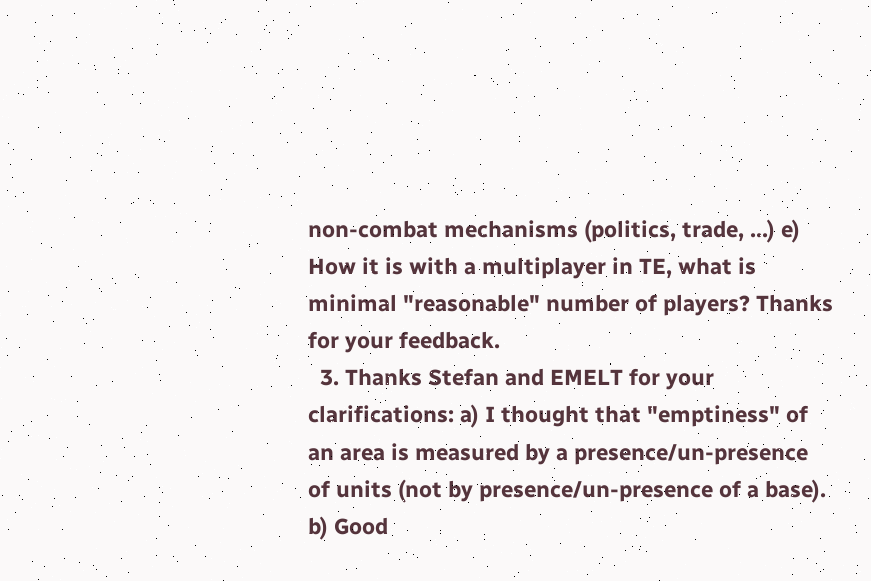non-combat mechanisms (politics, trade, ...) e) How it is with a multiplayer in TE, what is minimal "reasonable" number of players? Thanks for your feedback.
  3. Thanks Stefan and EMELT for your clarifications: a) I thought that "emptiness" of an area is measured by a presence/un-presence of units (not by presence/un-presence of a base). b) Good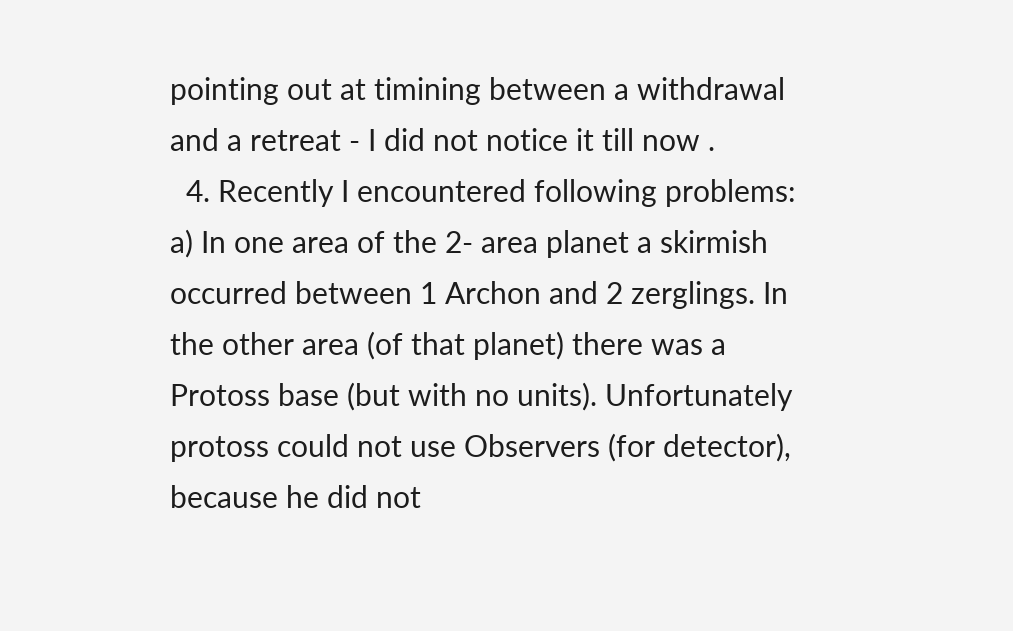pointing out at timining between a withdrawal and a retreat - I did not notice it till now .
  4. Recently I encountered following problems: a) In one area of the 2- area planet a skirmish occurred between 1 Archon and 2 zerglings. In the other area (of that planet) there was a Protoss base (but with no units). Unfortunately protoss could not use Observers (for detector), because he did not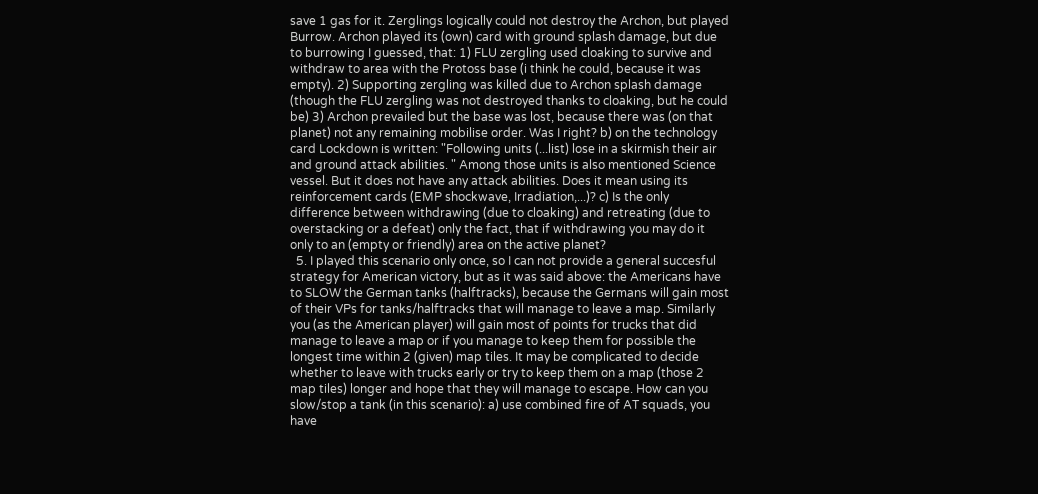save 1 gas for it. Zerglings logically could not destroy the Archon, but played Burrow. Archon played its (own) card with ground splash damage, but due to burrowing I guessed, that: 1) FLU zergling used cloaking to survive and withdraw to area with the Protoss base (i think he could, because it was empty). 2) Supporting zergling was killed due to Archon splash damage (though the FLU zergling was not destroyed thanks to cloaking, but he could be) 3) Archon prevailed but the base was lost, because there was (on that planet) not any remaining mobilise order. Was I right? b) on the technology card Lockdown is written: "Following units (...list) lose in a skirmish their air and ground attack abilities. " Among those units is also mentioned Science vessel. But it does not have any attack abilities. Does it mean using its reinforcement cards (EMP shockwave, Irradiation,...)? c) Is the only difference between withdrawing (due to cloaking) and retreating (due to overstacking or a defeat) only the fact, that if withdrawing you may do it only to an (empty or friendly) area on the active planet?
  5. I played this scenario only once, so I can not provide a general succesful strategy for American victory, but as it was said above: the Americans have to SLOW the German tanks (halftracks), because the Germans will gain most of their VPs for tanks/halftracks that will manage to leave a map. Similarly you (as the American player) will gain most of points for trucks that did manage to leave a map or if you manage to keep them for possible the longest time within 2 (given) map tiles. It may be complicated to decide whether to leave with trucks early or try to keep them on a map (those 2 map tiles) longer and hope that they will manage to escape. How can you slow/stop a tank (in this scenario): a) use combined fire of AT squads, you have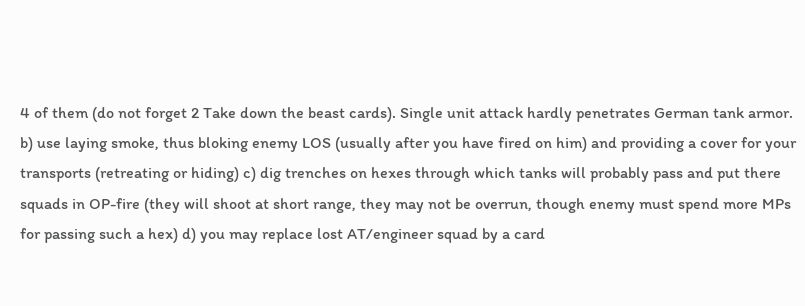4 of them (do not forget 2 Take down the beast cards). Single unit attack hardly penetrates German tank armor. b) use laying smoke, thus bloking enemy LOS (usually after you have fired on him) and providing a cover for your transports (retreating or hiding) c) dig trenches on hexes through which tanks will probably pass and put there squads in OP-fire (they will shoot at short range, they may not be overrun, though enemy must spend more MPs for passing such a hex) d) you may replace lost AT/engineer squad by a card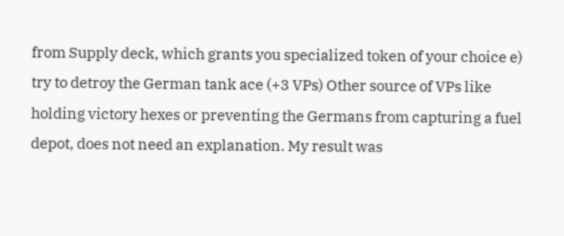from Supply deck, which grants you specialized token of your choice e) try to detroy the German tank ace (+3 VPs) Other source of VPs like holding victory hexes or preventing the Germans from capturing a fuel depot, does not need an explanation. My result was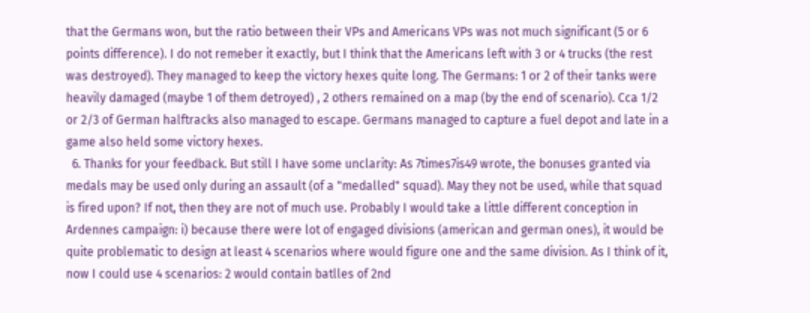that the Germans won, but the ratio between their VPs and Americans VPs was not much significant (5 or 6 points difference). I do not remeber it exactly, but I think that the Americans left with 3 or 4 trucks (the rest was destroyed). They managed to keep the victory hexes quite long. The Germans: 1 or 2 of their tanks were heavily damaged (maybe 1 of them detroyed) , 2 others remained on a map (by the end of scenario). Cca 1/2 or 2/3 of German halftracks also managed to escape. Germans managed to capture a fuel depot and late in a game also held some victory hexes.
  6. Thanks for your feedback. But still I have some unclarity: As 7times7is49 wrote, the bonuses granted via medals may be used only during an assault (of a "medalled" squad). May they not be used, while that squad is fired upon? If not, then they are not of much use. Probably I would take a little different conception in Ardennes campaign: i) because there were lot of engaged divisions (american and german ones), it would be quite problematic to design at least 4 scenarios where would figure one and the same division. As I think of it, now I could use 4 scenarios: 2 would contain batlles of 2nd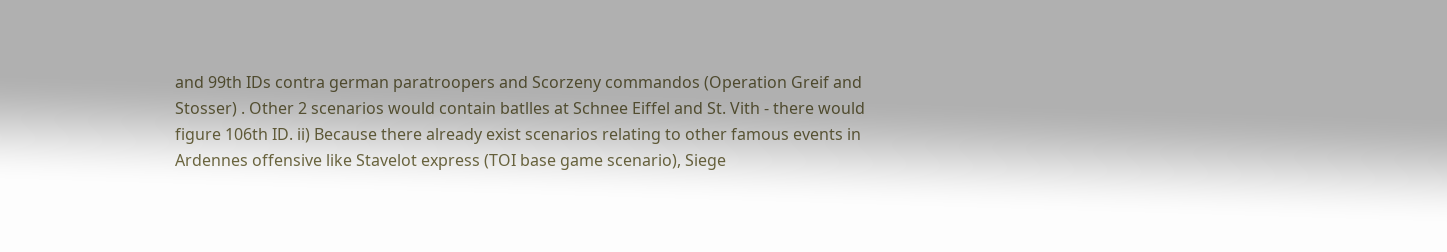and 99th IDs contra german paratroopers and Scorzeny commandos (Operation Greif and Stosser) . Other 2 scenarios would contain batlles at Schnee Eiffel and St. Vith - there would figure 106th ID. ii) Because there already exist scenarios relating to other famous events in Ardennes offensive like Stavelot express (TOI base game scenario), Siege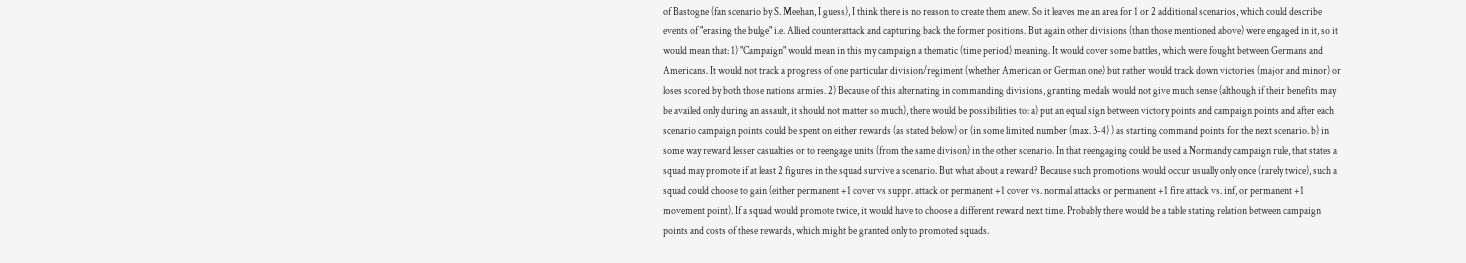of Bastogne (fan scenario by S. Meehan, I guess), I think there is no reason to create them anew. So it leaves me an area for 1 or 2 additional scenarios, which could describe events of "erasing the bulge" i.e. Allied counterattack and capturing back the former positions. But again other divisions (than those mentioned above) were engaged in it, so it would mean that: 1) "Campaign" would mean in this my campaign a thematic (time period) meaning. It would cover some battles, which were fought between Germans and Americans. It would not track a progress of one particular division/regiment (whether American or German one) but rather would track down victories (major and minor) or loses scored by both those nations armies. 2) Because of this alternating in commanding divisions, granting medals would not give much sense (although if their benefits may be availed only during an assault, it should not matter so much), there would be possibilities to: a) put an equal sign between victory points and campaign points and after each scenario campaign points could be spent on either rewards (as stated below) or (in some limited number (max. 3-4) ) as starting command points for the next scenario. b) in some way reward lesser casualties or to reengage units (from the same divison) in the other scenario. In that reengaging could be used a Normandy campaign rule, that states a squad may promote if at least 2 figures in the squad survive a scenario. But what about a reward? Because such promotions would occur usually only once (rarely twice), such a squad could choose to gain (either permanent +1 cover vs suppr. attack or permanent +1 cover vs. normal attacks or permanent +1 fire attack vs. inf, or permanent +1 movement point). If a squad would promote twice, it would have to choose a different reward next time. Probably there would be a table stating relation between campaign points and costs of these rewards, which might be granted only to promoted squads.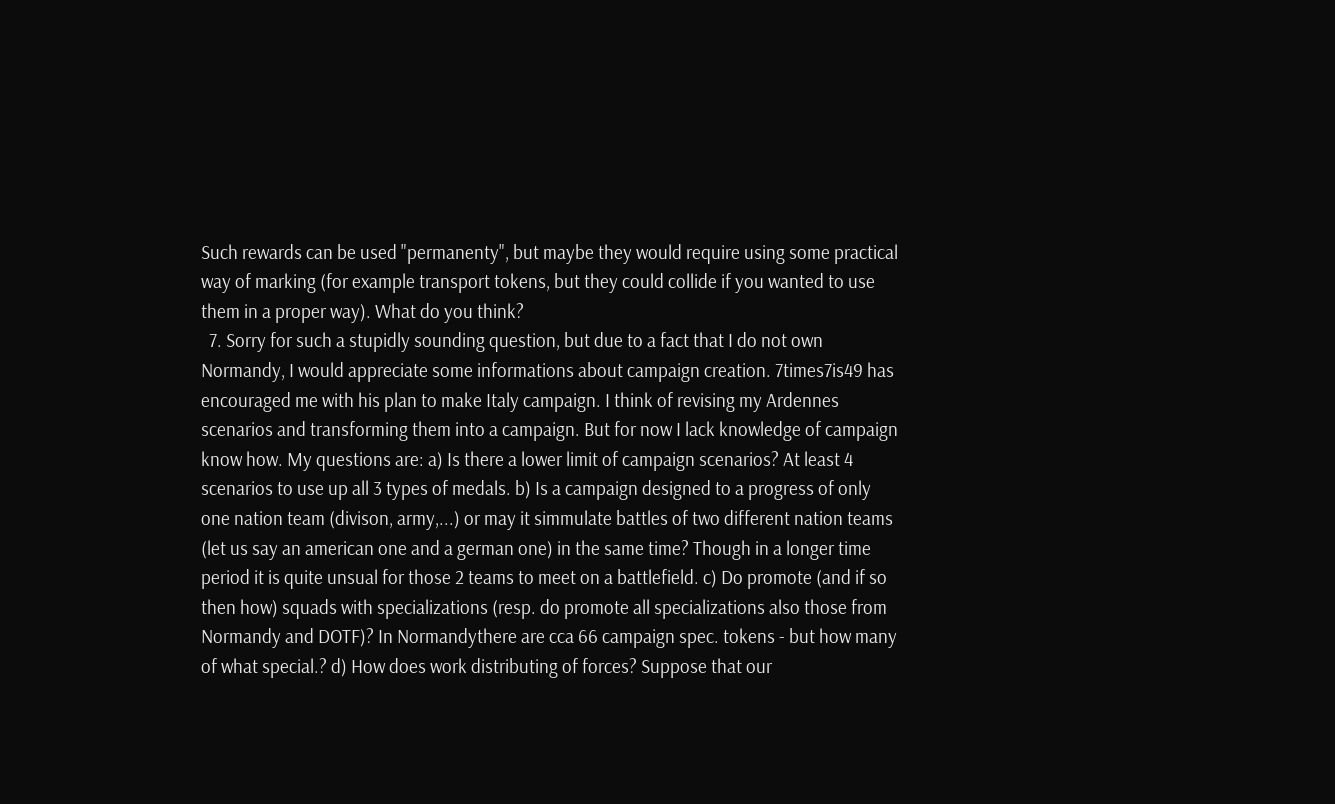Such rewards can be used "permanenty", but maybe they would require using some practical way of marking (for example transport tokens, but they could collide if you wanted to use them in a proper way). What do you think?
  7. Sorry for such a stupidly sounding question, but due to a fact that I do not own Normandy, I would appreciate some informations about campaign creation. 7times7is49 has encouraged me with his plan to make Italy campaign. I think of revising my Ardennes scenarios and transforming them into a campaign. But for now I lack knowledge of campaign know how. My questions are: a) Is there a lower limit of campaign scenarios? At least 4 scenarios to use up all 3 types of medals. b) Is a campaign designed to a progress of only one nation team (divison, army,...) or may it simmulate battles of two different nation teams (let us say an american one and a german one) in the same time? Though in a longer time period it is quite unsual for those 2 teams to meet on a battlefield. c) Do promote (and if so then how) squads with specializations (resp. do promote all specializations also those from Normandy and DOTF)? In Normandythere are cca 66 campaign spec. tokens - but how many of what special.? d) How does work distributing of forces? Suppose that our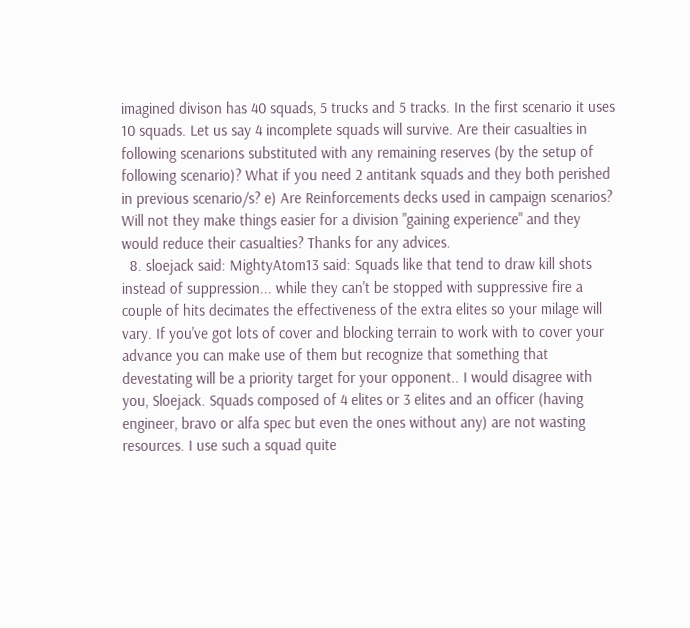imagined divison has 40 squads, 5 trucks and 5 tracks. In the first scenario it uses 10 squads. Let us say 4 incomplete squads will survive. Are their casualties in following scenarions substituted with any remaining reserves (by the setup of following scenario)? What if you need 2 antitank squads and they both perished in previous scenario/s? e) Are Reinforcements decks used in campaign scenarios? Will not they make things easier for a division "gaining experience" and they would reduce their casualties? Thanks for any advices.
  8. sloejack said: MightyAtom13 said: Squads like that tend to draw kill shots instead of suppression... while they can't be stopped with suppressive fire a couple of hits decimates the effectiveness of the extra elites so your milage will vary. If you've got lots of cover and blocking terrain to work with to cover your advance you can make use of them but recognize that something that devestating will be a priority target for your opponent.. I would disagree with you, Sloejack. Squads composed of 4 elites or 3 elites and an officer (having engineer, bravo or alfa spec but even the ones without any) are not wasting resources. I use such a squad quite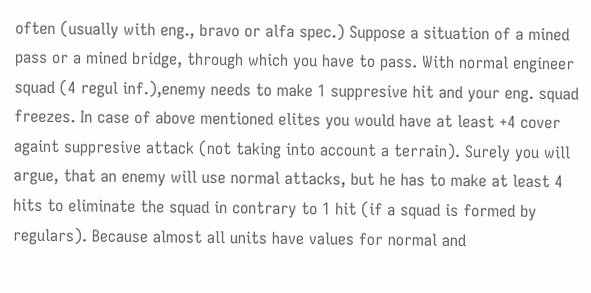often (usually with eng., bravo or alfa spec.) Suppose a situation of a mined pass or a mined bridge, through which you have to pass. With normal engineer squad (4 regul inf.),enemy needs to make 1 suppresive hit and your eng. squad freezes. In case of above mentioned elites you would have at least +4 cover againt suppresive attack (not taking into account a terrain). Surely you will argue, that an enemy will use normal attacks, but he has to make at least 4 hits to eliminate the squad in contrary to 1 hit (if a squad is formed by regulars). Because almost all units have values for normal and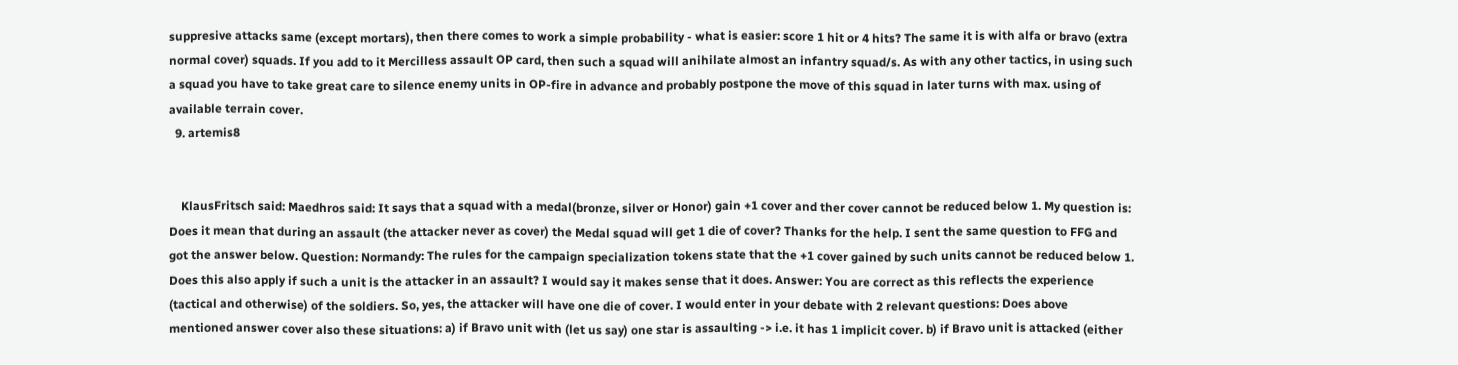suppresive attacks same (except mortars), then there comes to work a simple probability - what is easier: score 1 hit or 4 hits? The same it is with alfa or bravo (extra normal cover) squads. If you add to it Mercilless assault OP card, then such a squad will anihilate almost an infantry squad/s. As with any other tactics, in using such a squad you have to take great care to silence enemy units in OP-fire in advance and probably postpone the move of this squad in later turns with max. using of available terrain cover.
  9. artemis8


    KlausFritsch said: Maedhros said: It says that a squad with a medal(bronze, silver or Honor) gain +1 cover and ther cover cannot be reduced below 1. My question is: Does it mean that during an assault (the attacker never as cover) the Medal squad will get 1 die of cover? Thanks for the help. I sent the same question to FFG and got the answer below. Question: Normandy: The rules for the campaign specialization tokens state that the +1 cover gained by such units cannot be reduced below 1. Does this also apply if such a unit is the attacker in an assault? I would say it makes sense that it does. Answer: You are correct as this reflects the experience (tactical and otherwise) of the soldiers. So, yes, the attacker will have one die of cover. I would enter in your debate with 2 relevant questions: Does above mentioned answer cover also these situations: a) if Bravo unit with (let us say) one star is assaulting -> i.e. it has 1 implicit cover. b) if Bravo unit is attacked (either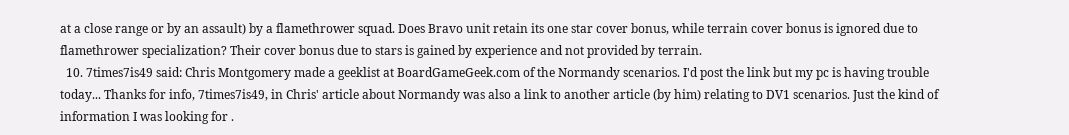at a close range or by an assault) by a flamethrower squad. Does Bravo unit retain its one star cover bonus, while terrain cover bonus is ignored due to flamethrower specialization? Their cover bonus due to stars is gained by experience and not provided by terrain.
  10. 7times7is49 said: Chris Montgomery made a geeklist at BoardGameGeek.com of the Normandy scenarios. I'd post the link but my pc is having trouble today... Thanks for info, 7times7is49, in Chris' article about Normandy was also a link to another article (by him) relating to DV1 scenarios. Just the kind of information I was looking for .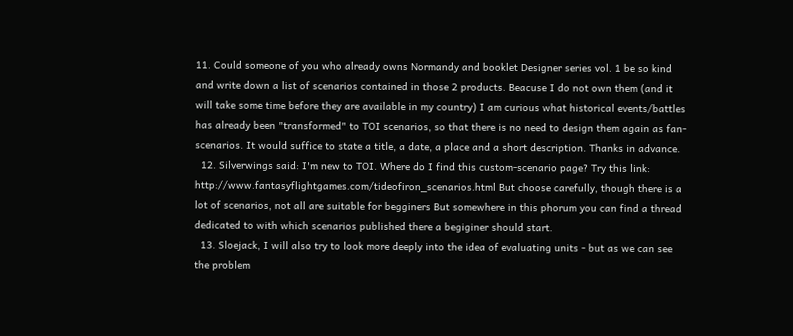11. Could someone of you who already owns Normandy and booklet Designer series vol. 1 be so kind and write down a list of scenarios contained in those 2 products. Beacuse I do not own them (and it will take some time before they are available in my country) I am curious what historical events/battles has already been "transformed" to TOI scenarios, so that there is no need to design them again as fan-scenarios. It would suffice to state a title, a date, a place and a short description. Thanks in advance.
  12. Silverwings said: I'm new to TOI. Where do I find this custom-scenario page? Try this link: http://www.fantasyflightgames.com/tideofiron_scenarios.html But choose carefully, though there is a lot of scenarios, not all are suitable for begginers But somewhere in this phorum you can find a thread dedicated to with which scenarios published there a begiginer should start.
  13. Sloejack, I will also try to look more deeply into the idea of evaluating units - but as we can see the problem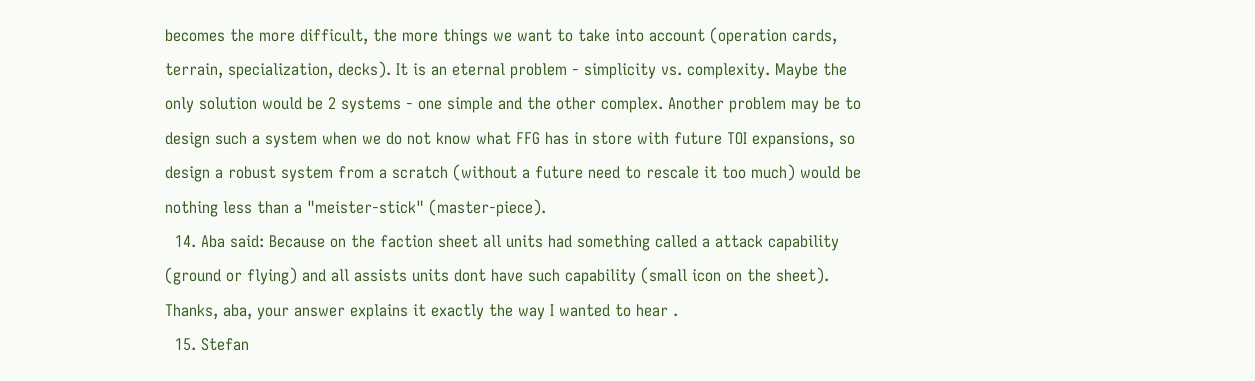becomes the more difficult, the more things we want to take into account (operation cards, terrain, specialization, decks). It is an eternal problem - simplicity vs. complexity. Maybe the only solution would be 2 systems - one simple and the other complex. Another problem may be to design such a system when we do not know what FFG has in store with future TOI expansions, so design a robust system from a scratch (without a future need to rescale it too much) would be nothing less than a "meister-stick" (master-piece).
  14. Aba said: Because on the faction sheet all units had something called a attack capability (ground or flying) and all assists units dont have such capability (small icon on the sheet). Thanks, aba, your answer explains it exactly the way I wanted to hear .
  15. Stefan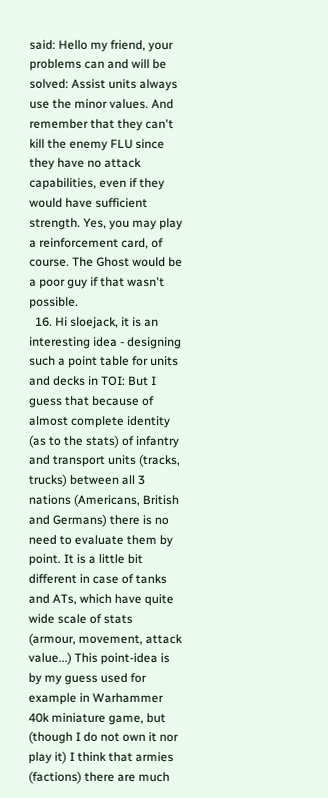said: Hello my friend, your problems can and will be solved: Assist units always use the minor values. And remember that they can't kill the enemy FLU since they have no attack capabilities, even if they would have sufficient strength. Yes, you may play a reinforcement card, of course. The Ghost would be a poor guy if that wasn't possible.
  16. Hi sloejack, it is an interesting idea - designing such a point table for units and decks in TOI: But I guess that because of almost complete identity (as to the stats) of infantry and transport units (tracks, trucks) between all 3 nations (Americans, British and Germans) there is no need to evaluate them by point. It is a little bit different in case of tanks and ATs, which have quite wide scale of stats (armour, movement, attack value...) This point-idea is by my guess used for example in Warhammer 40k miniature game, but (though I do not own it nor play it) I think that armies (factions) there are much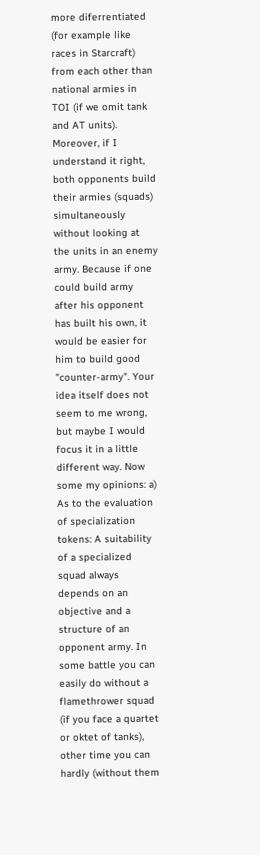more diferrentiated (for example like races in Starcraft) from each other than national armies in TOI (if we omit tank and AT units). Moreover, if I understand it right, both opponents build their armies (squads) simultaneously without looking at the units in an enemy army. Because if one could build army after his opponent has built his own, it would be easier for him to build good "counter-army". Your idea itself does not seem to me wrong, but maybe I would focus it in a little different way. Now some my opinions: a) As to the evaluation of specialization tokens: A suitability of a specialized squad always depends on an objective and a structure of an opponent army. In some battle you can easily do without a flamethrower squad (if you face a quartet or oktet of tanks), other time you can hardly (without them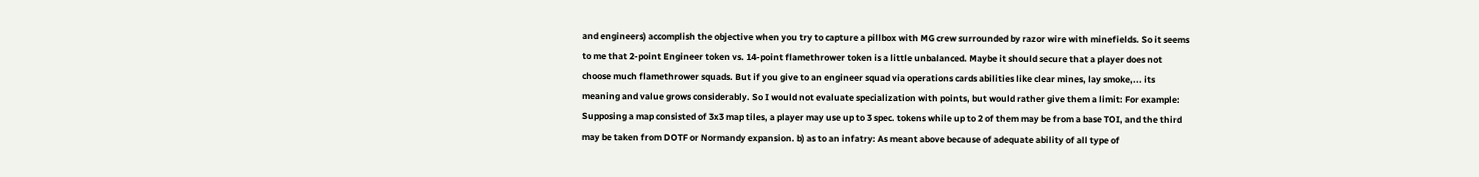and engineers) accomplish the objective when you try to capture a pillbox with MG crew surrounded by razor wire with minefields. So it seems to me that 2-point Engineer token vs. 14-point flamethrower token is a little unbalanced. Maybe it should secure that a player does not choose much flamethrower squads. But if you give to an engineer squad via operations cards abilities like clear mines, lay smoke,... its meaning and value grows considerably. So I would not evaluate specialization with points, but would rather give them a limit: For example: Supposing a map consisted of 3x3 map tiles, a player may use up to 3 spec. tokens while up to 2 of them may be from a base TOI, and the third may be taken from DOTF or Normandy expansion. b) as to an infatry: As meant above because of adequate ability of all type of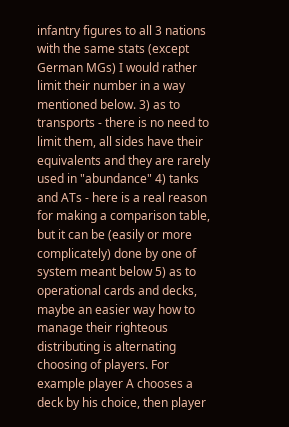infantry figures to all 3 nations with the same stats (except German MGs) I would rather limit their number in a way mentioned below. 3) as to transports - there is no need to limit them, all sides have their equivalents and they are rarely used in "abundance" 4) tanks and ATs - here is a real reason for making a comparison table, but it can be (easily or more complicately) done by one of system meant below 5) as to operational cards and decks, maybe an easier way how to manage their righteous distributing is alternating choosing of players. For example player A chooses a deck by his choice, then player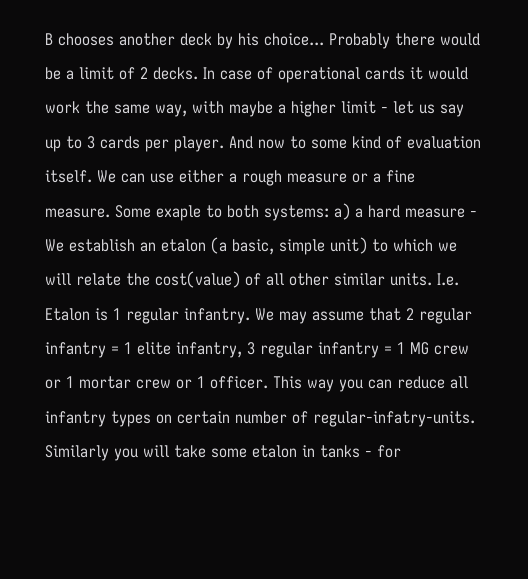B chooses another deck by his choice... Probably there would be a limit of 2 decks. In case of operational cards it would work the same way, with maybe a higher limit - let us say up to 3 cards per player. And now to some kind of evaluation itself. We can use either a rough measure or a fine measure. Some exaple to both systems: a) a hard measure - We establish an etalon (a basic, simple unit) to which we will relate the cost(value) of all other similar units. I.e. Etalon is 1 regular infantry. We may assume that 2 regular infantry = 1 elite infantry, 3 regular infantry = 1 MG crew or 1 mortar crew or 1 officer. This way you can reduce all infantry types on certain number of regular-infatry-units. Similarly you will take some etalon in tanks - for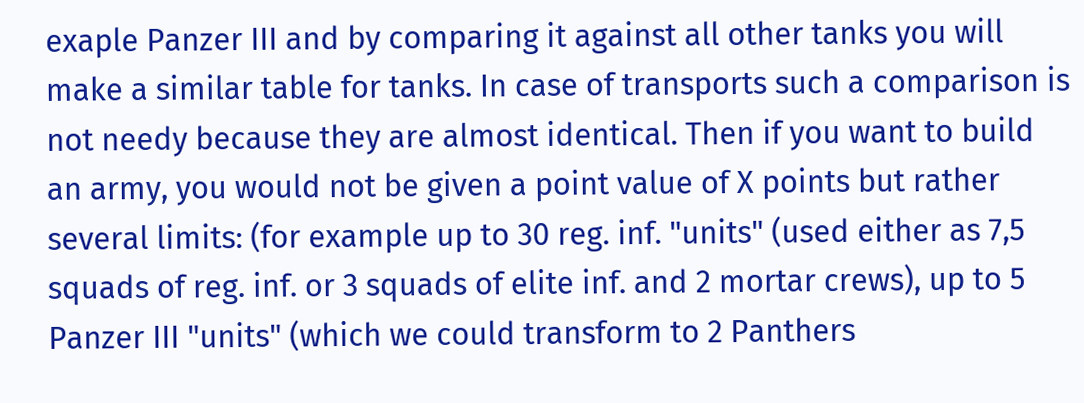exaple Panzer III and by comparing it against all other tanks you will make a similar table for tanks. In case of transports such a comparison is not needy because they are almost identical. Then if you want to build an army, you would not be given a point value of X points but rather several limits: (for example up to 30 reg. inf. "units" (used either as 7,5 squads of reg. inf. or 3 squads of elite inf. and 2 mortar crews), up to 5 Panzer III "units" (which we could transform to 2 Panthers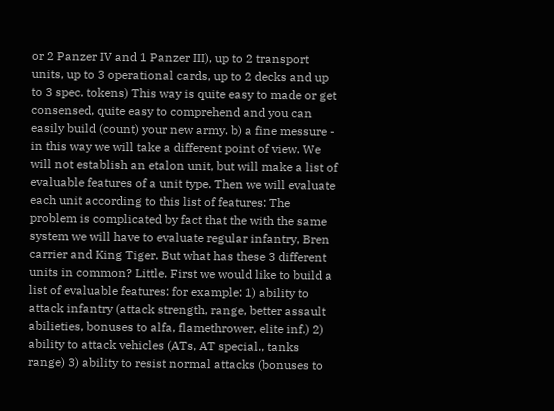or 2 Panzer IV and 1 Panzer III), up to 2 transport units, up to 3 operational cards, up to 2 decks and up to 3 spec. tokens) This way is quite easy to made or get consensed, quite easy to comprehend and you can easily build (count) your new army. b) a fine messure - in this way we will take a different point of view. We will not establish an etalon unit, but will make a list of evaluable features of a unit type. Then we will evaluate each unit according to this list of features: The problem is complicated by fact that the with the same system we will have to evaluate regular infantry, Bren carrier and King Tiger. But what has these 3 different units in common? Little. First we would like to build a list of evaluable features: for example: 1) ability to attack infantry (attack strength, range, better assault abilieties, bonuses to alfa, flamethrower, elite inf.) 2) ability to attack vehicles (ATs, AT special., tanks range) 3) ability to resist normal attacks (bonuses to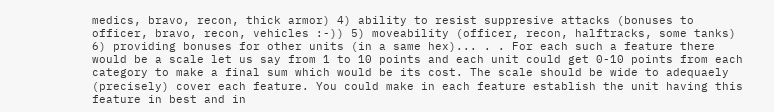medics, bravo, recon, thick armor) 4) ability to resist suppresive attacks (bonuses to officer, bravo, recon, vehicles :-)) 5) moveability (officer, recon, halftracks, some tanks) 6) providing bonuses for other units (in a same hex)... . . For each such a feature there would be a scale let us say from 1 to 10 points and each unit could get 0-10 points from each category to make a final sum which would be its cost. The scale should be wide to adequaely (precisely) cover each feature. You could make in each feature establish the unit having this feature in best and in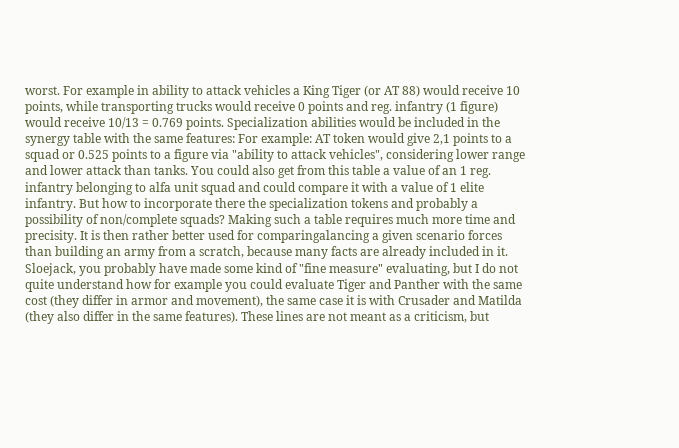worst. For example in ability to attack vehicles a King Tiger (or AT 88) would receive 10 points, while transporting trucks would receive 0 points and reg. infantry (1 figure) would receive 10/13 = 0.769 points. Specialization abilities would be included in the synergy table with the same features: For example: AT token would give 2,1 points to a squad or 0.525 points to a figure via "ability to attack vehicles", considering lower range and lower attack than tanks. You could also get from this table a value of an 1 reg. infantry belonging to alfa unit squad and could compare it with a value of 1 elite infantry. But how to incorporate there the specialization tokens and probably a possibility of non/complete squads? Making such a table requires much more time and precisity. It is then rather better used for comparingalancing a given scenario forces than building an army from a scratch, because many facts are already included in it. Sloejack, you probably have made some kind of "fine measure" evaluating, but I do not quite understand how for example you could evaluate Tiger and Panther with the same cost (they differ in armor and movement), the same case it is with Crusader and Matilda (they also differ in the same features). These lines are not meant as a criticism, but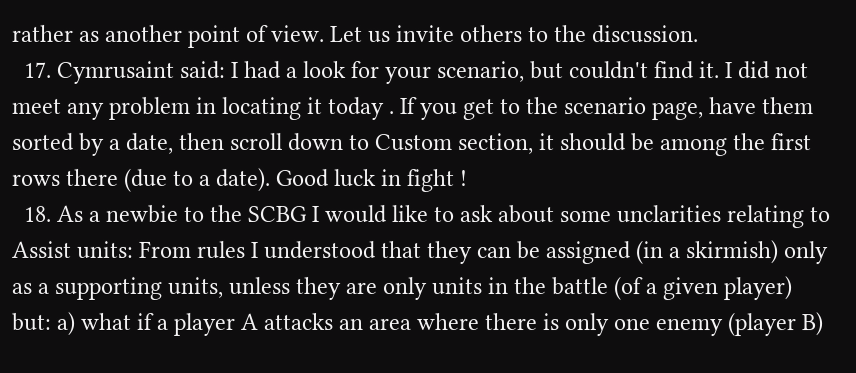rather as another point of view. Let us invite others to the discussion.
  17. Cymrusaint said: I had a look for your scenario, but couldn't find it. I did not meet any problem in locating it today . If you get to the scenario page, have them sorted by a date, then scroll down to Custom section, it should be among the first rows there (due to a date). Good luck in fight !
  18. As a newbie to the SCBG I would like to ask about some unclarities relating to Assist units: From rules I understood that they can be assigned (in a skirmish) only as a supporting units, unless they are only units in the battle (of a given player) but: a) what if a player A attacks an area where there is only one enemy (player B)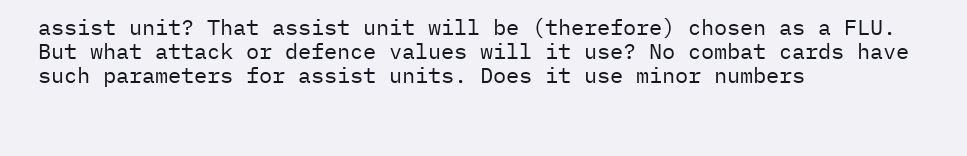assist unit? That assist unit will be (therefore) chosen as a FLU. But what attack or defence values will it use? No combat cards have such parameters for assist units. Does it use minor numbers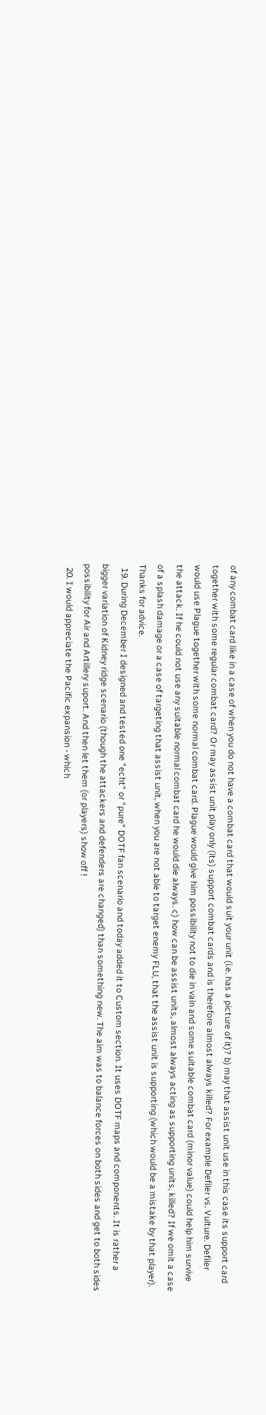of any combat card like in a case of when you do not have a combat card that would suit your unit (i.e. has a picture of it)? b) may that assist unit use in this case its support card together with some regular combat card? Or may assist unit play only (its) support combat cards and is therefore almost always killed? For example Defiler vs. Vulture. Defiler would use Plague together with some normal combat card. Plague would give him possibility not to die in vain and some suitable combat card (minor value) could help him survive the attack. If he could not use any suitable normal combat card he would die always. c) how can be assist units, almost always acting as supporting units, killed? If we omit a case of a splash damage or a case of targeting that assist unit, when you are not able to target enemy FLU, that the assist unit is supporting (which would be a mistake by that player). Thanks for advice.
  19. During December I designed and tested one "echt" or "pure" DOTF fan scenario and today added it to Custom section. It uses DOTF maps and components. It is rather a bigger variation of Kidney ridge scenario (though the attackers and defenders are changed) than something new. The aim was to balance forces on both sides and get to both sides possibility for Air and Artillery suport. And then let them (or players) show off !
  20. I would appreciate the Pacific expansion - which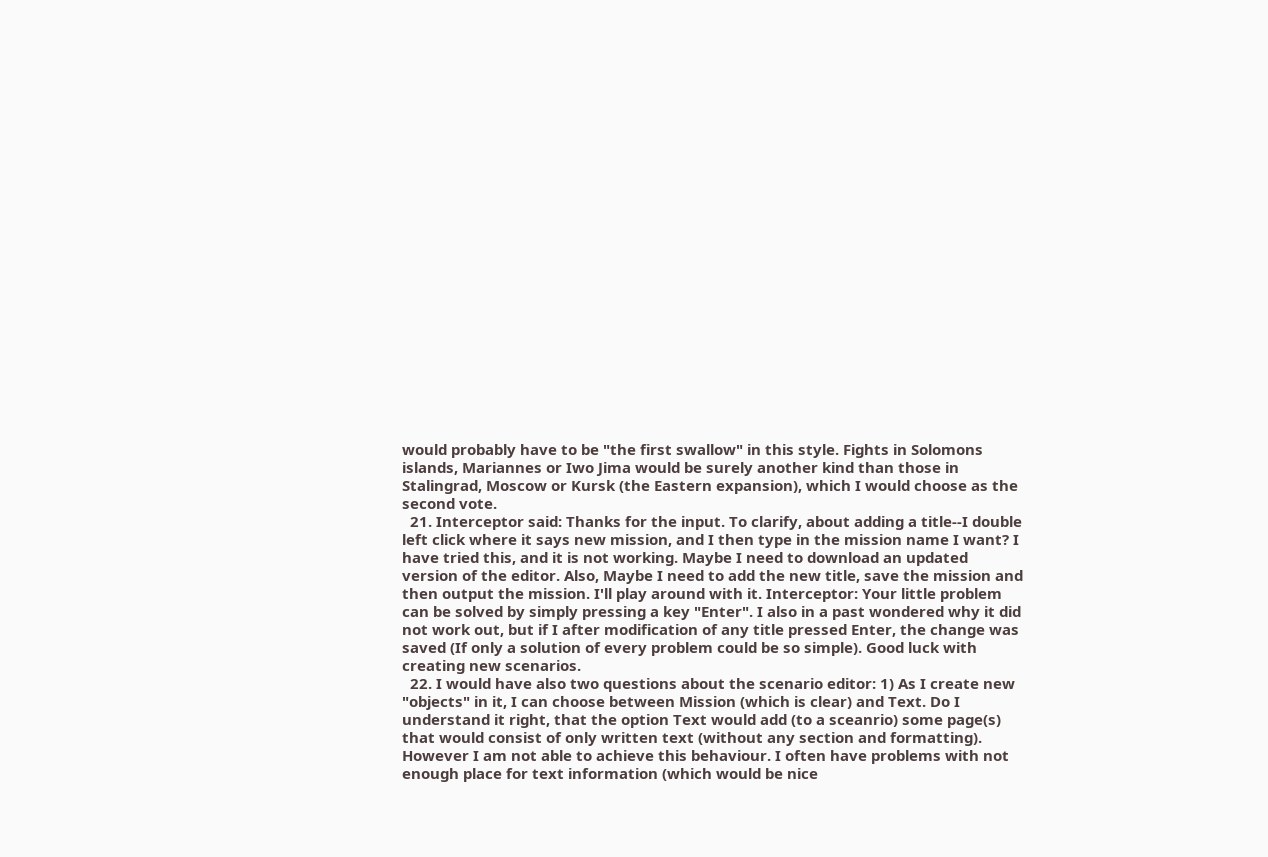would probably have to be "the first swallow" in this style. Fights in Solomons islands, Mariannes or Iwo Jima would be surely another kind than those in Stalingrad, Moscow or Kursk (the Eastern expansion), which I would choose as the second vote.
  21. Interceptor said: Thanks for the input. To clarify, about adding a title--I double left click where it says new mission, and I then type in the mission name I want? I have tried this, and it is not working. Maybe I need to download an updated version of the editor. Also, Maybe I need to add the new title, save the mission and then output the mission. I'll play around with it. Interceptor: Your little problem can be solved by simply pressing a key "Enter". I also in a past wondered why it did not work out, but if I after modification of any title pressed Enter, the change was saved (If only a solution of every problem could be so simple). Good luck with creating new scenarios.
  22. I would have also two questions about the scenario editor: 1) As I create new "objects" in it, I can choose between Mission (which is clear) and Text. Do I understand it right, that the option Text would add (to a sceanrio) some page(s) that would consist of only written text (without any section and formatting). However I am not able to achieve this behaviour. I often have problems with not enough place for text information (which would be nice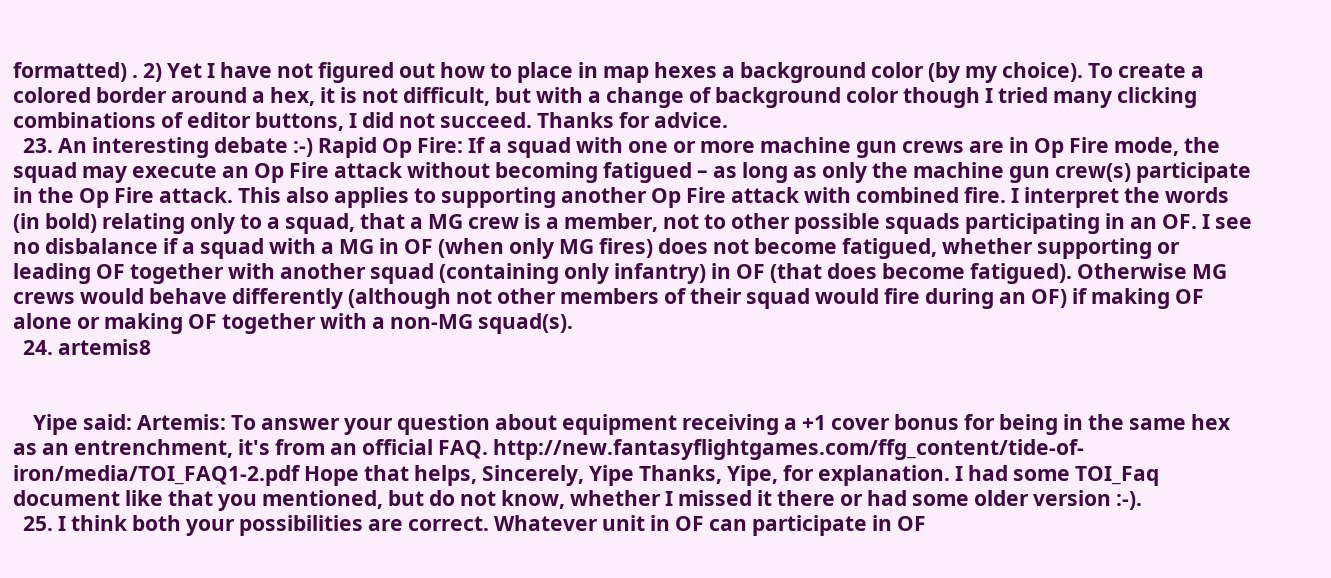formatted) . 2) Yet I have not figured out how to place in map hexes a background color (by my choice). To create a colored border around a hex, it is not difficult, but with a change of background color though I tried many clicking combinations of editor buttons, I did not succeed. Thanks for advice.
  23. An interesting debate :-) Rapid Op Fire: If a squad with one or more machine gun crews are in Op Fire mode, the squad may execute an Op Fire attack without becoming fatigued – as long as only the machine gun crew(s) participate in the Op Fire attack. This also applies to supporting another Op Fire attack with combined fire. I interpret the words (in bold) relating only to a squad, that a MG crew is a member, not to other possible squads participating in an OF. I see no disbalance if a squad with a MG in OF (when only MG fires) does not become fatigued, whether supporting or leading OF together with another squad (containing only infantry) in OF (that does become fatigued). Otherwise MG crews would behave differently (although not other members of their squad would fire during an OF) if making OF alone or making OF together with a non-MG squad(s).
  24. artemis8


    Yipe said: Artemis: To answer your question about equipment receiving a +1 cover bonus for being in the same hex as an entrenchment, it's from an official FAQ. http://new.fantasyflightgames.com/ffg_content/tide-of-iron/media/TOI_FAQ1-2.pdf Hope that helps, Sincerely, Yipe Thanks, Yipe, for explanation. I had some TOI_Faq document like that you mentioned, but do not know, whether I missed it there or had some older version :-).
  25. I think both your possibilities are correct. Whatever unit in OF can participate in OF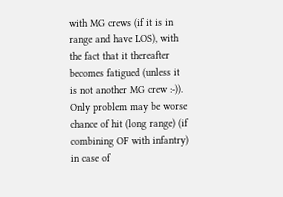with MG crews (if it is in range and have LOS), with the fact that it thereafter becomes fatigued (unless it is not another MG crew :-)). Only problem may be worse chance of hit (long range) (if combining OF with infantry) in case of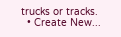trucks or tracks.
  • Create New...